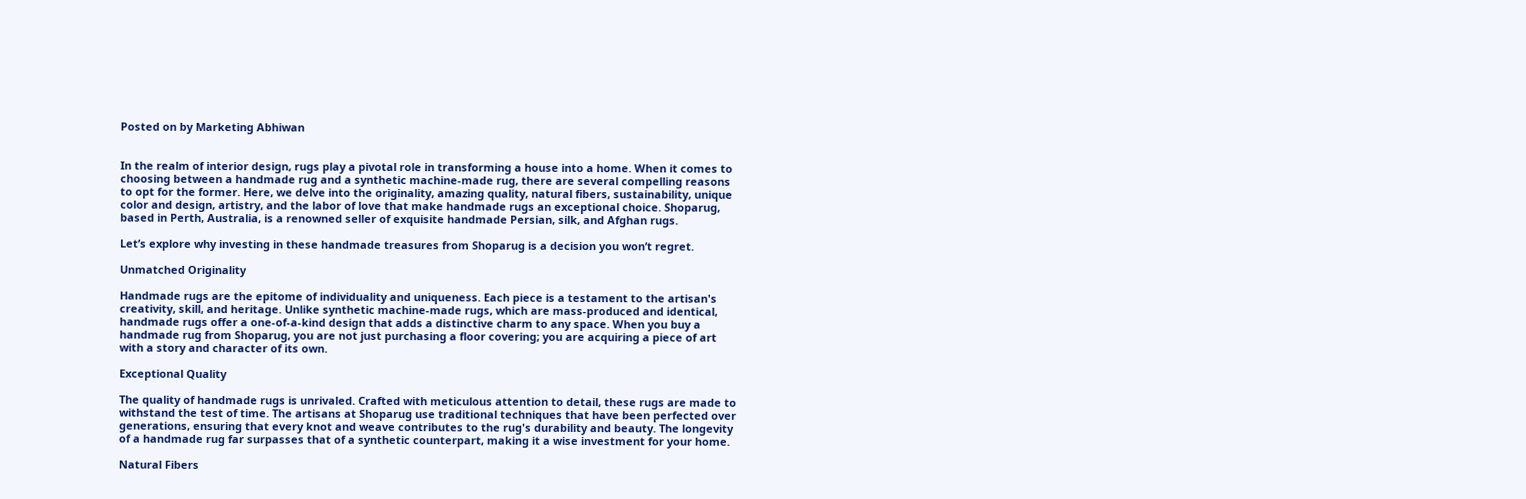Posted on by Marketing Abhiwan


In the realm of interior design, rugs play a pivotal role in transforming a house into a home. When it comes to choosing between a handmade rug and a synthetic machine-made rug, there are several compelling reasons to opt for the former. Here, we delve into the originality, amazing quality, natural fibers, sustainability, unique color and design, artistry, and the labor of love that make handmade rugs an exceptional choice. Shoparug, based in Perth, Australia, is a renowned seller of exquisite handmade Persian, silk, and Afghan rugs.

Let’s explore why investing in these handmade treasures from Shoparug is a decision you won’t regret.

Unmatched Originality

Handmade rugs are the epitome of individuality and uniqueness. Each piece is a testament to the artisan's creativity, skill, and heritage. Unlike synthetic machine-made rugs, which are mass-produced and identical, handmade rugs offer a one-of-a-kind design that adds a distinctive charm to any space. When you buy a handmade rug from Shoparug, you are not just purchasing a floor covering; you are acquiring a piece of art with a story and character of its own.

Exceptional Quality

The quality of handmade rugs is unrivaled. Crafted with meticulous attention to detail, these rugs are made to withstand the test of time. The artisans at Shoparug use traditional techniques that have been perfected over generations, ensuring that every knot and weave contributes to the rug's durability and beauty. The longevity of a handmade rug far surpasses that of a synthetic counterpart, making it a wise investment for your home.

Natural Fibers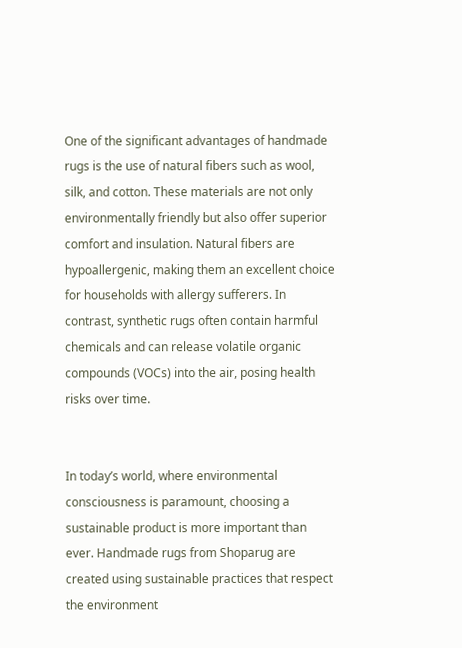One of the significant advantages of handmade rugs is the use of natural fibers such as wool, silk, and cotton. These materials are not only environmentally friendly but also offer superior comfort and insulation. Natural fibers are hypoallergenic, making them an excellent choice for households with allergy sufferers. In contrast, synthetic rugs often contain harmful chemicals and can release volatile organic compounds (VOCs) into the air, posing health risks over time.


In today’s world, where environmental consciousness is paramount, choosing a sustainable product is more important than ever. Handmade rugs from Shoparug are created using sustainable practices that respect the environment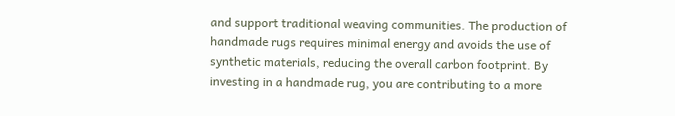and support traditional weaving communities. The production of handmade rugs requires minimal energy and avoids the use of synthetic materials, reducing the overall carbon footprint. By investing in a handmade rug, you are contributing to a more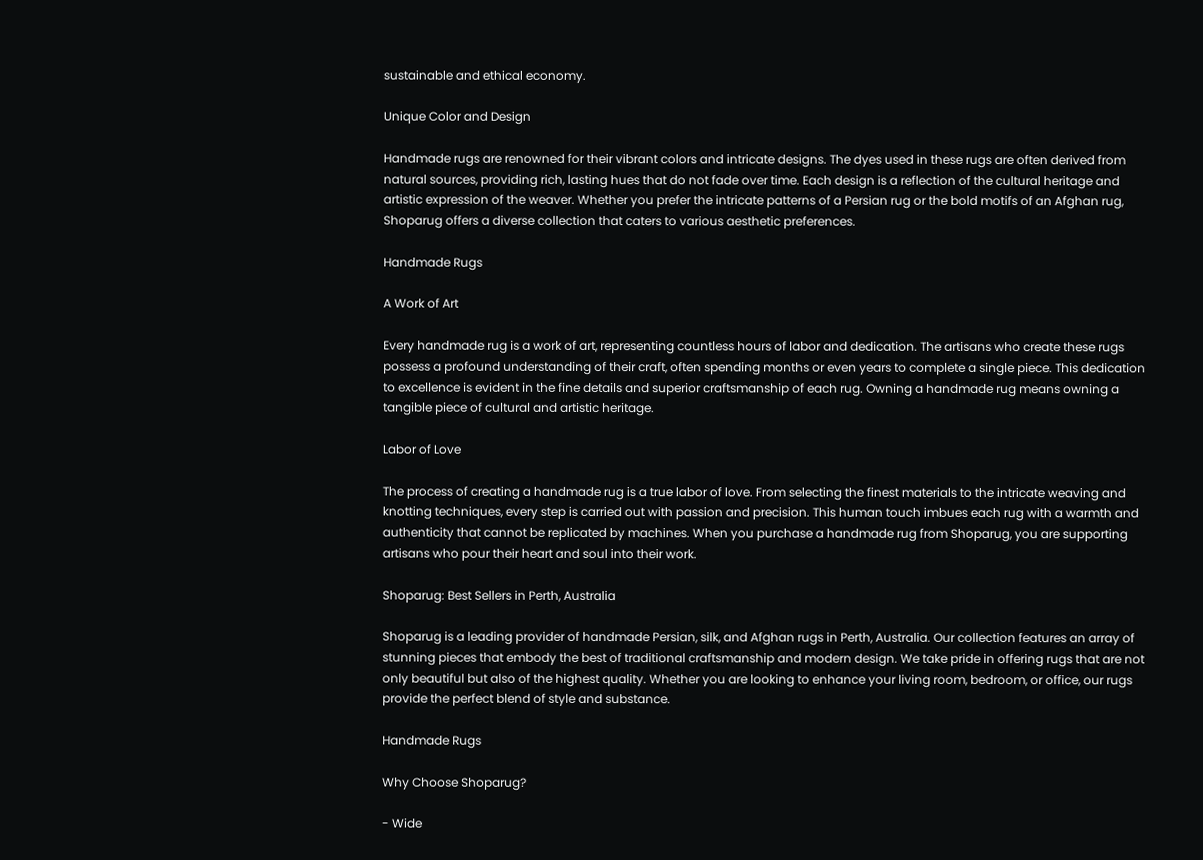sustainable and ethical economy.

Unique Color and Design

Handmade rugs are renowned for their vibrant colors and intricate designs. The dyes used in these rugs are often derived from natural sources, providing rich, lasting hues that do not fade over time. Each design is a reflection of the cultural heritage and artistic expression of the weaver. Whether you prefer the intricate patterns of a Persian rug or the bold motifs of an Afghan rug, Shoparug offers a diverse collection that caters to various aesthetic preferences.

Handmade Rugs

A Work of Art

Every handmade rug is a work of art, representing countless hours of labor and dedication. The artisans who create these rugs possess a profound understanding of their craft, often spending months or even years to complete a single piece. This dedication to excellence is evident in the fine details and superior craftsmanship of each rug. Owning a handmade rug means owning a tangible piece of cultural and artistic heritage.

Labor of Love

The process of creating a handmade rug is a true labor of love. From selecting the finest materials to the intricate weaving and knotting techniques, every step is carried out with passion and precision. This human touch imbues each rug with a warmth and authenticity that cannot be replicated by machines. When you purchase a handmade rug from Shoparug, you are supporting artisans who pour their heart and soul into their work.

Shoparug: Best Sellers in Perth, Australia

Shoparug is a leading provider of handmade Persian, silk, and Afghan rugs in Perth, Australia. Our collection features an array of stunning pieces that embody the best of traditional craftsmanship and modern design. We take pride in offering rugs that are not only beautiful but also of the highest quality. Whether you are looking to enhance your living room, bedroom, or office, our rugs provide the perfect blend of style and substance.

Handmade Rugs

Why Choose Shoparug?

- Wide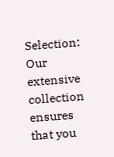Selection: Our extensive collection ensures that you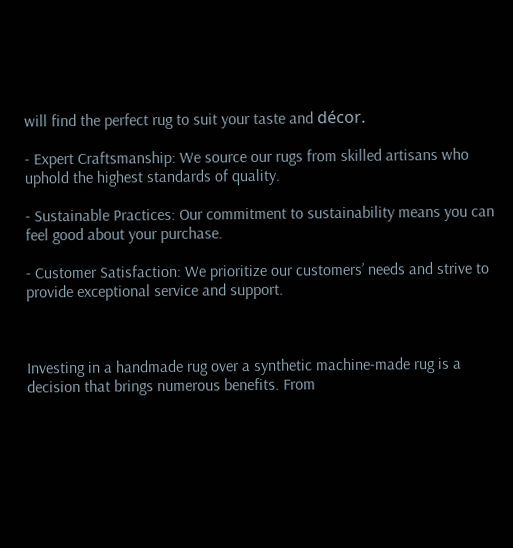will find the perfect rug to suit your taste and décor.

- Expert Craftsmanship: We source our rugs from skilled artisans who uphold the highest standards of quality.

- Sustainable Practices: Our commitment to sustainability means you can feel good about your purchase.

- Customer Satisfaction: We prioritize our customers’ needs and strive to provide exceptional service and support.



Investing in a handmade rug over a synthetic machine-made rug is a decision that brings numerous benefits. From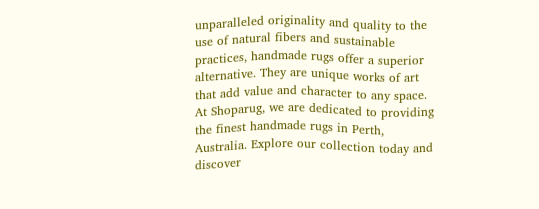unparalleled originality and quality to the use of natural fibers and sustainable practices, handmade rugs offer a superior alternative. They are unique works of art that add value and character to any space. At Shoparug, we are dedicated to providing the finest handmade rugs in Perth, Australia. Explore our collection today and discover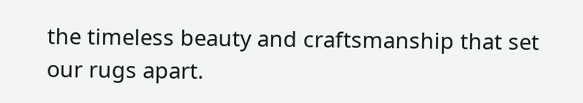the timeless beauty and craftsmanship that set our rugs apart.